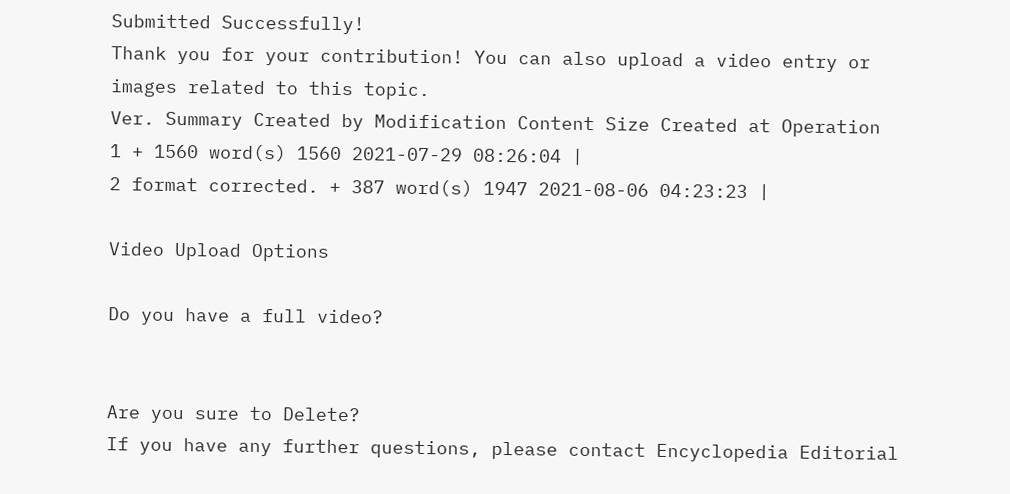Submitted Successfully!
Thank you for your contribution! You can also upload a video entry or images related to this topic.
Ver. Summary Created by Modification Content Size Created at Operation
1 + 1560 word(s) 1560 2021-07-29 08:26:04 |
2 format corrected. + 387 word(s) 1947 2021-08-06 04:23:23 |

Video Upload Options

Do you have a full video?


Are you sure to Delete?
If you have any further questions, please contact Encyclopedia Editorial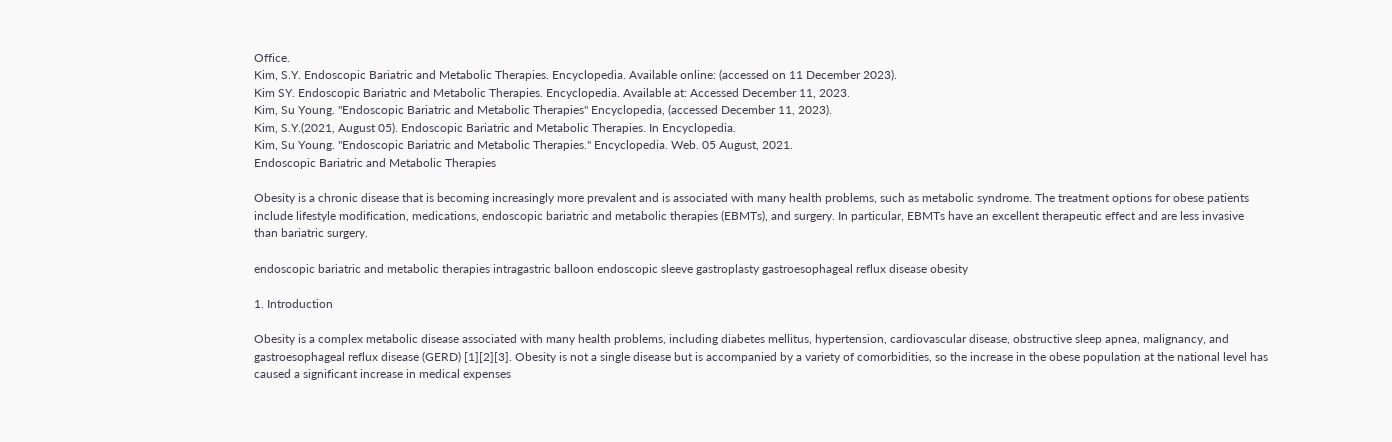Office.
Kim, S.Y. Endoscopic Bariatric and Metabolic Therapies. Encyclopedia. Available online: (accessed on 11 December 2023).
Kim SY. Endoscopic Bariatric and Metabolic Therapies. Encyclopedia. Available at: Accessed December 11, 2023.
Kim, Su Young. "Endoscopic Bariatric and Metabolic Therapies" Encyclopedia, (accessed December 11, 2023).
Kim, S.Y.(2021, August 05). Endoscopic Bariatric and Metabolic Therapies. In Encyclopedia.
Kim, Su Young. "Endoscopic Bariatric and Metabolic Therapies." Encyclopedia. Web. 05 August, 2021.
Endoscopic Bariatric and Metabolic Therapies

Obesity is a chronic disease that is becoming increasingly more prevalent and is associated with many health problems, such as metabolic syndrome. The treatment options for obese patients include lifestyle modification, medications, endoscopic bariatric and metabolic therapies (EBMTs), and surgery. In particular, EBMTs have an excellent therapeutic effect and are less invasive than bariatric surgery.

endoscopic bariatric and metabolic therapies intragastric balloon endoscopic sleeve gastroplasty gastroesophageal reflux disease obesity

1. Introduction

Obesity is a complex metabolic disease associated with many health problems, including diabetes mellitus, hypertension, cardiovascular disease, obstructive sleep apnea, malignancy, and gastroesophageal reflux disease (GERD) [1][2][3]. Obesity is not a single disease but is accompanied by a variety of comorbidities, so the increase in the obese population at the national level has caused a significant increase in medical expenses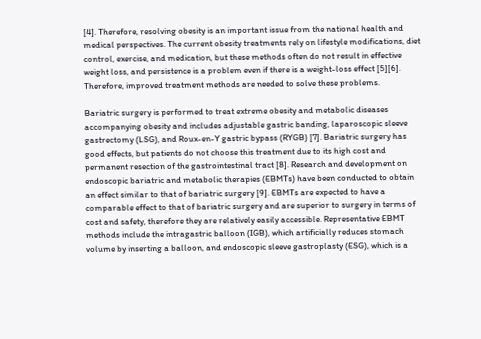[4]. Therefore, resolving obesity is an important issue from the national health and medical perspectives. The current obesity treatments rely on lifestyle modifications, diet control, exercise, and medication, but these methods often do not result in effective weight loss, and persistence is a problem even if there is a weight-loss effect [5][6]. Therefore, improved treatment methods are needed to solve these problems.

Bariatric surgery is performed to treat extreme obesity and metabolic diseases accompanying obesity and includes adjustable gastric banding, laparoscopic sleeve gastrectomy (LSG), and Roux-en-Y gastric bypass (RYGB) [7]. Bariatric surgery has good effects, but patients do not choose this treatment due to its high cost and permanent resection of the gastrointestinal tract [8]. Research and development on endoscopic bariatric and metabolic therapies (EBMTs) have been conducted to obtain an effect similar to that of bariatric surgery [9]. EBMTs are expected to have a comparable effect to that of bariatric surgery and are superior to surgery in terms of cost and safety, therefore they are relatively easily accessible. Representative EBMT methods include the intragastric balloon (IGB), which artificially reduces stomach volume by inserting a balloon, and endoscopic sleeve gastroplasty (ESG), which is a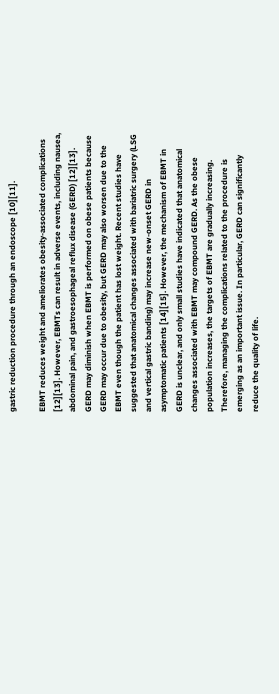gastric reduction procedure through an endoscope [10][11].

EBMT reduces weight and ameliorates obesity-associated complications [12][13]. However, EBMTs can result in adverse events, including nausea, abdominal pain, and gastroesophageal reflux disease (GERD) [12][13]. GERD may diminish when EBMT is performed on obese patients because GERD may occur due to obesity, but GERD may also worsen due to the EBMT even though the patient has lost weight. Recent studies have suggested that anatomical changes associated with bariatric surgery (LSG and vertical gastric banding) may increase new-onset GERD in asymptomatic patients [14][15]. However, the mechanism of EBMT in GERD is unclear, and only small studies have indicated that anatomical changes associated with EBMT may compound GERD. As the obese population increases, the targets of EBMT are gradually increasing. Therefore, managing the complications related to the procedure is emerging as an important issue. In particular, GERD can significantly reduce the quality of life.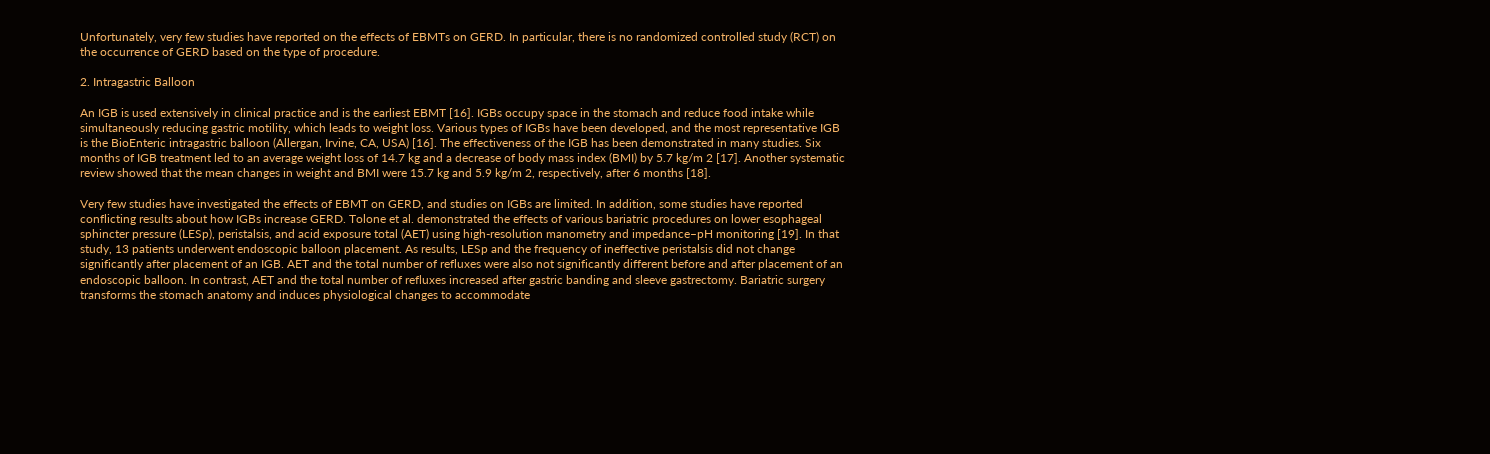Unfortunately, very few studies have reported on the effects of EBMTs on GERD. In particular, there is no randomized controlled study (RCT) on the occurrence of GERD based on the type of procedure.

2. Intragastric Balloon

An IGB is used extensively in clinical practice and is the earliest EBMT [16]. IGBs occupy space in the stomach and reduce food intake while simultaneously reducing gastric motility, which leads to weight loss. Various types of IGBs have been developed, and the most representative IGB is the BioEnteric intragastric balloon (Allergan, Irvine, CA, USA) [16]. The effectiveness of the IGB has been demonstrated in many studies. Six months of IGB treatment led to an average weight loss of 14.7 kg and a decrease of body mass index (BMI) by 5.7 kg/m 2 [17]. Another systematic review showed that the mean changes in weight and BMI were 15.7 kg and 5.9 kg/m 2, respectively, after 6 months [18].

Very few studies have investigated the effects of EBMT on GERD, and studies on IGBs are limited. In addition, some studies have reported conflicting results about how IGBs increase GERD. Tolone et al. demonstrated the effects of various bariatric procedures on lower esophageal sphincter pressure (LESp), peristalsis, and acid exposure total (AET) using high-resolution manometry and impedance–pH monitoring [19]. In that study, 13 patients underwent endoscopic balloon placement. As results, LESp and the frequency of ineffective peristalsis did not change significantly after placement of an IGB. AET and the total number of refluxes were also not significantly different before and after placement of an endoscopic balloon. In contrast, AET and the total number of refluxes increased after gastric banding and sleeve gastrectomy. Bariatric surgery transforms the stomach anatomy and induces physiological changes to accommodate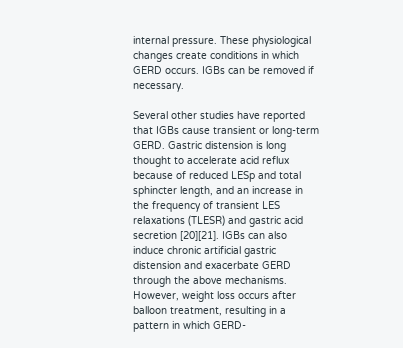internal pressure. These physiological changes create conditions in which GERD occurs. IGBs can be removed if necessary.

Several other studies have reported that IGBs cause transient or long-term GERD. Gastric distension is long thought to accelerate acid reflux because of reduced LESp and total sphincter length, and an increase in the frequency of transient LES relaxations (TLESR) and gastric acid secretion [20][21]. IGBs can also induce chronic artificial gastric distension and exacerbate GERD through the above mechanisms. However, weight loss occurs after balloon treatment, resulting in a pattern in which GERD-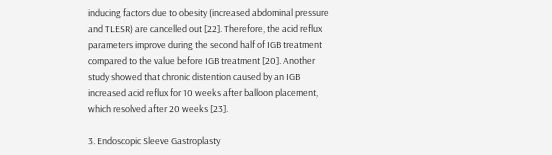inducing factors due to obesity (increased abdominal pressure and TLESR) are cancelled out [22]. Therefore, the acid reflux parameters improve during the second half of IGB treatment compared to the value before IGB treatment [20]. Another study showed that chronic distention caused by an IGB increased acid reflux for 10 weeks after balloon placement, which resolved after 20 weeks [23].

3. Endoscopic Sleeve Gastroplasty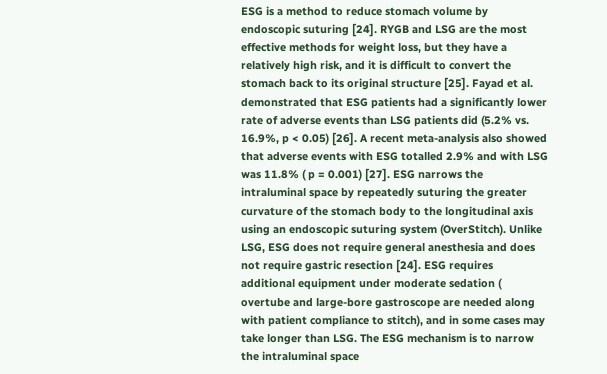ESG is a method to reduce stomach volume by endoscopic suturing [24]. RYGB and LSG are the most effective methods for weight loss, but they have a relatively high risk, and it is difficult to convert the stomach back to its original structure [25]. Fayad et al. demonstrated that ESG patients had a significantly lower rate of adverse events than LSG patients did (5.2% vs. 16.9%, p < 0.05) [26]. A recent meta-analysis also showed that adverse events with ESG totalled 2.9% and with LSG was 11.8% ( p = 0.001) [27]. ESG narrows the intraluminal space by repeatedly suturing the greater curvature of the stomach body to the longitudinal axis using an endoscopic suturing system (OverStitch). Unlike LSG, ESG does not require general anesthesia and does not require gastric resection [24]. ESG requires additional equipment under moderate sedation ( overtube and large-bore gastroscope are needed along with patient compliance to stitch), and in some cases may take longer than LSG. The ESG mechanism is to narrow the intraluminal space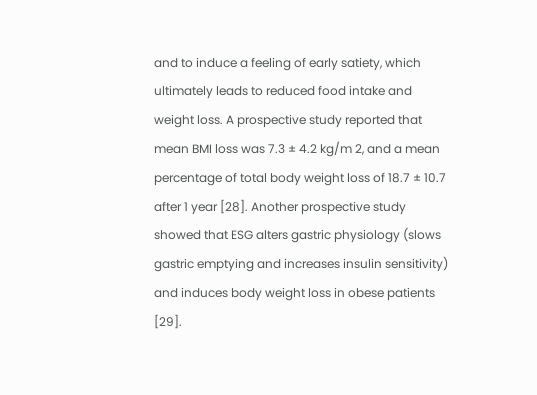and to induce a feeling of early satiety, which ultimately leads to reduced food intake and weight loss. A prospective study reported that mean BMI loss was 7.3 ± 4.2 kg/m 2, and a mean percentage of total body weight loss of 18.7 ± 10.7 after 1 year [28]. Another prospective study showed that ESG alters gastric physiology (slows gastric emptying and increases insulin sensitivity) and induces body weight loss in obese patients [29].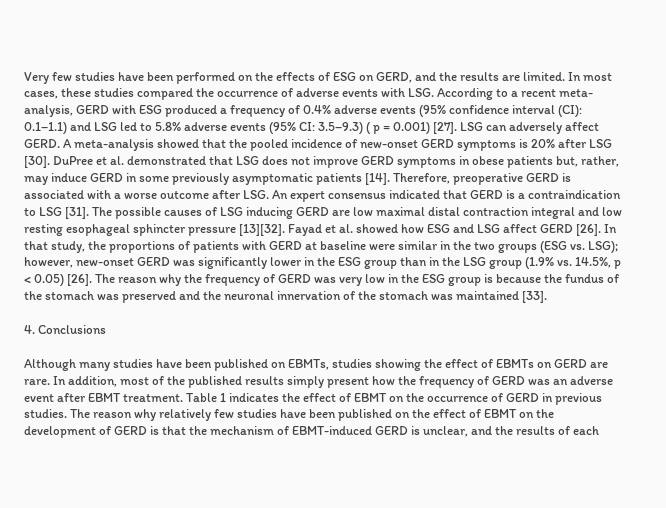Very few studies have been performed on the effects of ESG on GERD, and the results are limited. In most cases, these studies compared the occurrence of adverse events with LSG. According to a recent meta-analysis, GERD with ESG produced a frequency of 0.4% adverse events (95% confidence interval (CI): 0.1–1.1) and LSG led to 5.8% adverse events (95% CI: 3.5–9.3) ( p = 0.001) [27]. LSG can adversely affect GERD. A meta-analysis showed that the pooled incidence of new-onset GERD symptoms is 20% after LSG [30]. DuPree et al. demonstrated that LSG does not improve GERD symptoms in obese patients but, rather, may induce GERD in some previously asymptomatic patients [14]. Therefore, preoperative GERD is associated with a worse outcome after LSG. An expert consensus indicated that GERD is a contraindication to LSG [31]. The possible causes of LSG inducing GERD are low maximal distal contraction integral and low resting esophageal sphincter pressure [13][32]. Fayad et al. showed how ESG and LSG affect GERD [26]. In that study, the proportions of patients with GERD at baseline were similar in the two groups (ESG vs. LSG); however, new-onset GERD was significantly lower in the ESG group than in the LSG group (1.9% vs. 14.5%, p < 0.05) [26]. The reason why the frequency of GERD was very low in the ESG group is because the fundus of the stomach was preserved and the neuronal innervation of the stomach was maintained [33].

4. Conclusions

Although many studies have been published on EBMTs, studies showing the effect of EBMTs on GERD are rare. In addition, most of the published results simply present how the frequency of GERD was an adverse event after EBMT treatment. Table 1 indicates the effect of EBMT on the occurrence of GERD in previous studies. The reason why relatively few studies have been published on the effect of EBMT on the development of GERD is that the mechanism of EBMT-induced GERD is unclear, and the results of each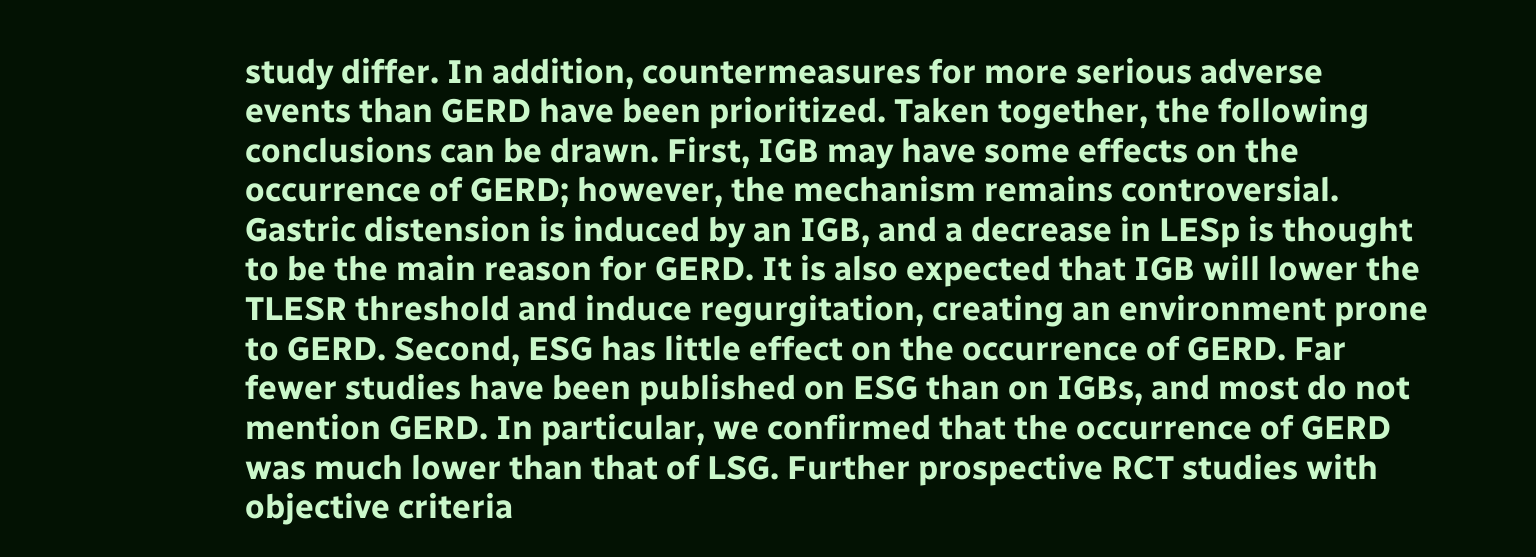study differ. In addition, countermeasures for more serious adverse events than GERD have been prioritized. Taken together, the following conclusions can be drawn. First, IGB may have some effects on the occurrence of GERD; however, the mechanism remains controversial. Gastric distension is induced by an IGB, and a decrease in LESp is thought to be the main reason for GERD. It is also expected that IGB will lower the TLESR threshold and induce regurgitation, creating an environment prone to GERD. Second, ESG has little effect on the occurrence of GERD. Far fewer studies have been published on ESG than on IGBs, and most do not mention GERD. In particular, we confirmed that the occurrence of GERD was much lower than that of LSG. Further prospective RCT studies with objective criteria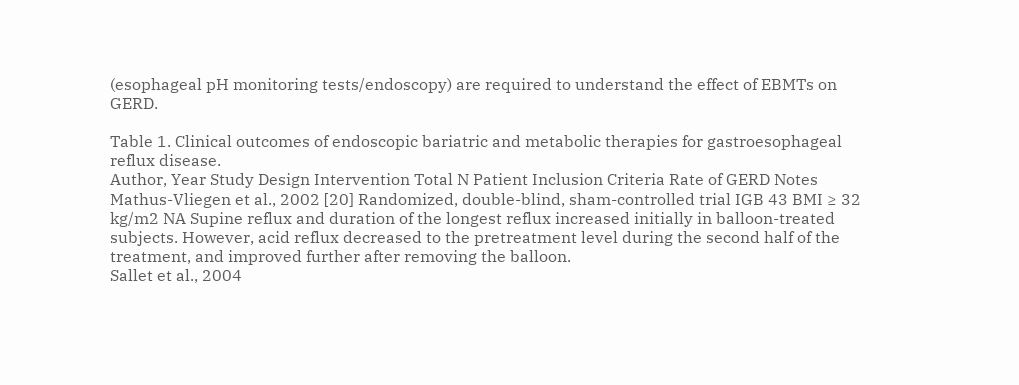(esophageal pH monitoring tests/endoscopy) are required to understand the effect of EBMTs on GERD.

Table 1. Clinical outcomes of endoscopic bariatric and metabolic therapies for gastroesophageal reflux disease.
Author, Year Study Design Intervention Total N Patient Inclusion Criteria Rate of GERD Notes
Mathus-Vliegen et al., 2002 [20] Randomized, double-blind, sham-controlled trial IGB 43 BMI ≥ 32 kg/m2 NA Supine reflux and duration of the longest reflux increased initially in balloon-treated subjects. However, acid reflux decreased to the pretreatment level during the second half of the treatment, and improved further after removing the balloon.
Sallet et al., 2004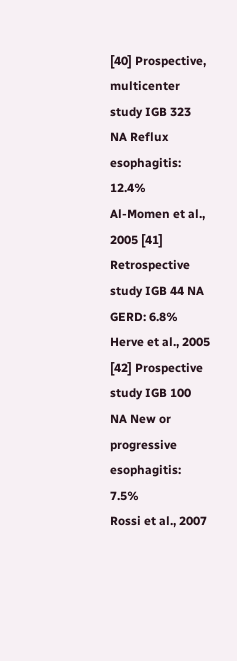[40] Prospective, multicenter study IGB 323 NA Reflux esophagitis: 12.4%
Al-Momen et al., 2005 [41] Retrospective study IGB 44 NA GERD: 6.8%
Herve et al., 2005 [42] Prospective study IGB 100 NA New or progressive esophagitis: 7.5%
Rossi et al., 2007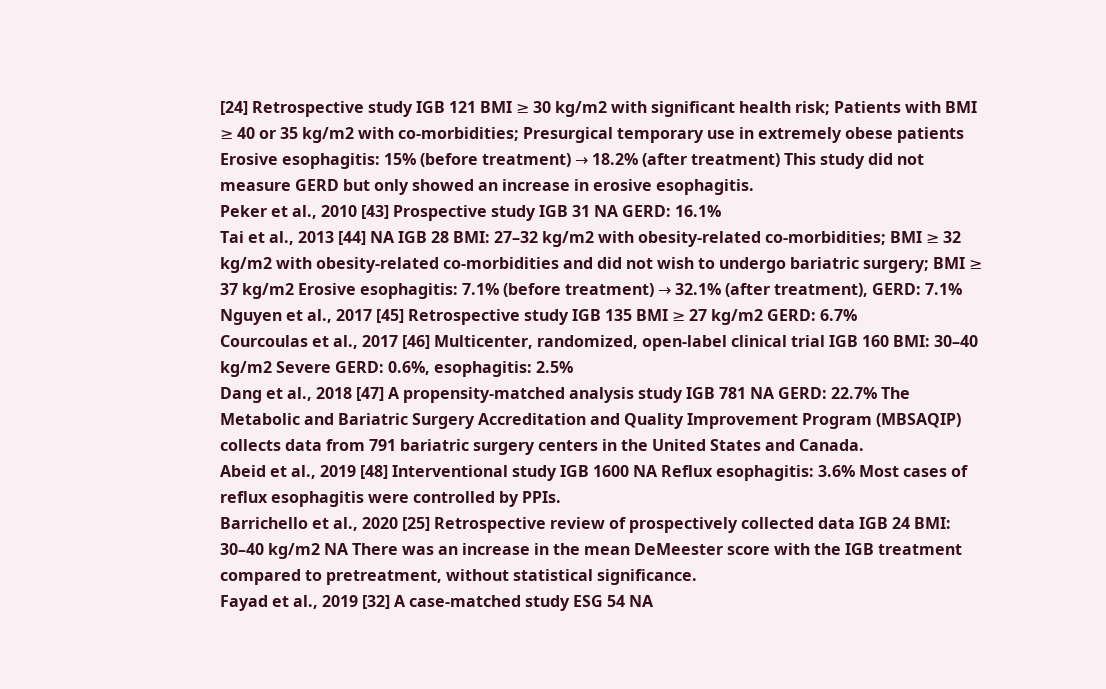[24] Retrospective study IGB 121 BMI ≥ 30 kg/m2 with significant health risk; Patients with BMI ≥ 40 or 35 kg/m2 with co-morbidities; Presurgical temporary use in extremely obese patients Erosive esophagitis: 15% (before treatment) → 18.2% (after treatment) This study did not measure GERD but only showed an increase in erosive esophagitis.
Peker et al., 2010 [43] Prospective study IGB 31 NA GERD: 16.1%
Tai et al., 2013 [44] NA IGB 28 BMI: 27–32 kg/m2 with obesity-related co-morbidities; BMI ≥ 32 kg/m2 with obesity-related co-morbidities and did not wish to undergo bariatric surgery; BMI ≥ 37 kg/m2 Erosive esophagitis: 7.1% (before treatment) → 32.1% (after treatment), GERD: 7.1%
Nguyen et al., 2017 [45] Retrospective study IGB 135 BMI ≥ 27 kg/m2 GERD: 6.7%
Courcoulas et al., 2017 [46] Multicenter, randomized, open-label clinical trial IGB 160 BMI: 30–40 kg/m2 Severe GERD: 0.6%, esophagitis: 2.5%
Dang et al., 2018 [47] A propensity-matched analysis study IGB 781 NA GERD: 22.7% The Metabolic and Bariatric Surgery Accreditation and Quality Improvement Program (MBSAQIP) collects data from 791 bariatric surgery centers in the United States and Canada.
Abeid et al., 2019 [48] Interventional study IGB 1600 NA Reflux esophagitis: 3.6% Most cases of reflux esophagitis were controlled by PPIs.
Barrichello et al., 2020 [25] Retrospective review of prospectively collected data IGB 24 BMI: 30–40 kg/m2 NA There was an increase in the mean DeMeester score with the IGB treatment compared to pretreatment, without statistical significance.
Fayad et al., 2019 [32] A case-matched study ESG 54 NA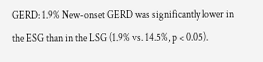GERD: 1.9% New-onset GERD was significantly lower in the ESG than in the LSG (1.9% vs. 14.5%, p < 0.05).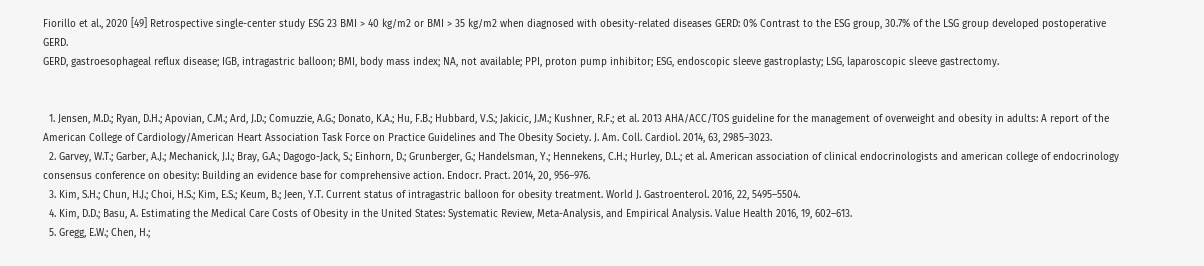Fiorillo et al., 2020 [49] Retrospective single-center study ESG 23 BMI > 40 kg/m2 or BMI > 35 kg/m2 when diagnosed with obesity-related diseases GERD: 0% Contrast to the ESG group, 30.7% of the LSG group developed postoperative GERD.
GERD, gastroesophageal reflux disease; IGB, intragastric balloon; BMI, body mass index; NA, not available; PPI, proton pump inhibitor; ESG, endoscopic sleeve gastroplasty; LSG, laparoscopic sleeve gastrectomy.


  1. Jensen, M.D.; Ryan, D.H.; Apovian, C.M.; Ard, J.D.; Comuzzie, A.G.; Donato, K.A.; Hu, F.B.; Hubbard, V.S.; Jakicic, J.M.; Kushner, R.F.; et al. 2013 AHA/ACC/TOS guideline for the management of overweight and obesity in adults: A report of the American College of Cardiology/American Heart Association Task Force on Practice Guidelines and The Obesity Society. J. Am. Coll. Cardiol. 2014, 63, 2985–3023.
  2. Garvey, W.T.; Garber, A.J.; Mechanick, J.I.; Bray, G.A.; Dagogo-Jack, S.; Einhorn, D.; Grunberger, G.; Handelsman, Y.; Hennekens, C.H.; Hurley, D.L.; et al. American association of clinical endocrinologists and american college of endocrinology consensus conference on obesity: Building an evidence base for comprehensive action. Endocr. Pract. 2014, 20, 956–976.
  3. Kim, S.H.; Chun, H.J.; Choi, H.S.; Kim, E.S.; Keum, B.; Jeen, Y.T. Current status of intragastric balloon for obesity treatment. World J. Gastroenterol. 2016, 22, 5495–5504.
  4. Kim, D.D.; Basu, A. Estimating the Medical Care Costs of Obesity in the United States: Systematic Review, Meta-Analysis, and Empirical Analysis. Value Health 2016, 19, 602–613.
  5. Gregg, E.W.; Chen, H.;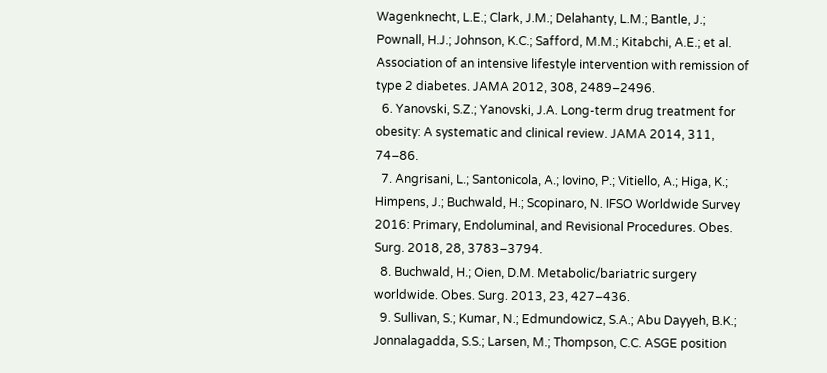Wagenknecht, L.E.; Clark, J.M.; Delahanty, L.M.; Bantle, J.; Pownall, H.J.; Johnson, K.C.; Safford, M.M.; Kitabchi, A.E.; et al. Association of an intensive lifestyle intervention with remission of type 2 diabetes. JAMA 2012, 308, 2489–2496.
  6. Yanovski, S.Z.; Yanovski, J.A. Long-term drug treatment for obesity: A systematic and clinical review. JAMA 2014, 311, 74–86.
  7. Angrisani, L.; Santonicola, A.; Iovino, P.; Vitiello, A.; Higa, K.; Himpens, J.; Buchwald, H.; Scopinaro, N. IFSO Worldwide Survey 2016: Primary, Endoluminal, and Revisional Procedures. Obes. Surg. 2018, 28, 3783–3794.
  8. Buchwald, H.; Oien, D.M. Metabolic/bariatric surgery worldwide. Obes. Surg. 2013, 23, 427–436.
  9. Sullivan, S.; Kumar, N.; Edmundowicz, S.A.; Abu Dayyeh, B.K.; Jonnalagadda, S.S.; Larsen, M.; Thompson, C.C. ASGE position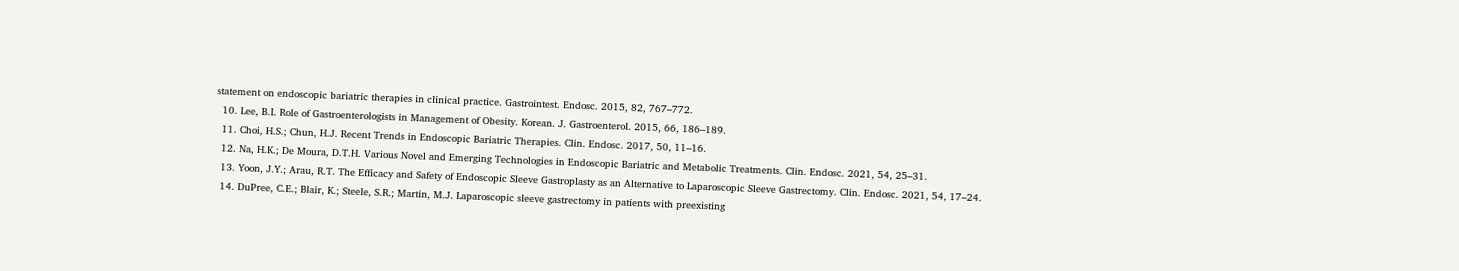statement on endoscopic bariatric therapies in clinical practice. Gastrointest. Endosc. 2015, 82, 767–772.
  10. Lee, B.I. Role of Gastroenterologists in Management of Obesity. Korean. J. Gastroenterol. 2015, 66, 186–189.
  11. Choi, H.S.; Chun, H.J. Recent Trends in Endoscopic Bariatric Therapies. Clin. Endosc. 2017, 50, 11–16.
  12. Na, H.K.; De Moura, D.T.H. Various Novel and Emerging Technologies in Endoscopic Bariatric and Metabolic Treatments. Clin. Endosc. 2021, 54, 25–31.
  13. Yoon, J.Y.; Arau, R.T. The Efficacy and Safety of Endoscopic Sleeve Gastroplasty as an Alternative to Laparoscopic Sleeve Gastrectomy. Clin. Endosc. 2021, 54, 17–24.
  14. DuPree, C.E.; Blair, K.; Steele, S.R.; Martin, M.J. Laparoscopic sleeve gastrectomy in patients with preexisting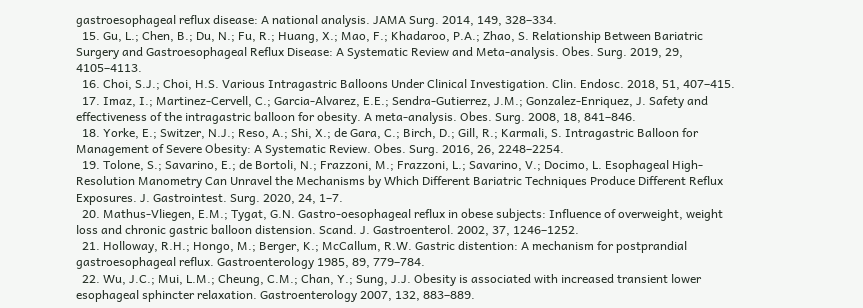gastroesophageal reflux disease: A national analysis. JAMA Surg. 2014, 149, 328–334.
  15. Gu, L.; Chen, B.; Du, N.; Fu, R.; Huang, X.; Mao, F.; Khadaroo, P.A.; Zhao, S. Relationship Between Bariatric Surgery and Gastroesophageal Reflux Disease: A Systematic Review and Meta-analysis. Obes. Surg. 2019, 29, 4105–4113.
  16. Choi, S.J.; Choi, H.S. Various Intragastric Balloons Under Clinical Investigation. Clin. Endosc. 2018, 51, 407–415.
  17. Imaz, I.; Martinez-Cervell, C.; Garcia-Alvarez, E.E.; Sendra-Gutierrez, J.M.; Gonzalez-Enriquez, J. Safety and effectiveness of the intragastric balloon for obesity. A meta-analysis. Obes. Surg. 2008, 18, 841–846.
  18. Yorke, E.; Switzer, N.J.; Reso, A.; Shi, X.; de Gara, C.; Birch, D.; Gill, R.; Karmali, S. Intragastric Balloon for Management of Severe Obesity: A Systematic Review. Obes. Surg. 2016, 26, 2248–2254.
  19. Tolone, S.; Savarino, E.; de Bortoli, N.; Frazzoni, M.; Frazzoni, L.; Savarino, V.; Docimo, L. Esophageal High-Resolution Manometry Can Unravel the Mechanisms by Which Different Bariatric Techniques Produce Different Reflux Exposures. J. Gastrointest. Surg. 2020, 24, 1–7.
  20. Mathus-Vliegen, E.M.; Tygat, G.N. Gastro-oesophageal reflux in obese subjects: Influence of overweight, weight loss and chronic gastric balloon distension. Scand. J. Gastroenterol. 2002, 37, 1246–1252.
  21. Holloway, R.H.; Hongo, M.; Berger, K.; McCallum, R.W. Gastric distention: A mechanism for postprandial gastroesophageal reflux. Gastroenterology 1985, 89, 779–784.
  22. Wu, J.C.; Mui, L.M.; Cheung, C.M.; Chan, Y.; Sung, J.J. Obesity is associated with increased transient lower esophageal sphincter relaxation. Gastroenterology 2007, 132, 883–889.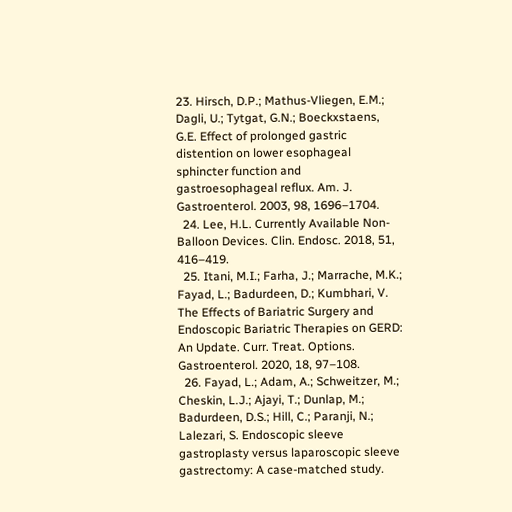23. Hirsch, D.P.; Mathus-Vliegen, E.M.; Dagli, U.; Tytgat, G.N.; Boeckxstaens, G.E. Effect of prolonged gastric distention on lower esophageal sphincter function and gastroesophageal reflux. Am. J. Gastroenterol. 2003, 98, 1696–1704.
  24. Lee, H.L. Currently Available Non-Balloon Devices. Clin. Endosc. 2018, 51, 416–419.
  25. Itani, M.I.; Farha, J.; Marrache, M.K.; Fayad, L.; Badurdeen, D.; Kumbhari, V. The Effects of Bariatric Surgery and Endoscopic Bariatric Therapies on GERD: An Update. Curr. Treat. Options. Gastroenterol. 2020, 18, 97–108.
  26. Fayad, L.; Adam, A.; Schweitzer, M.; Cheskin, L.J.; Ajayi, T.; Dunlap, M.; Badurdeen, D.S.; Hill, C.; Paranji, N.; Lalezari, S. Endoscopic sleeve gastroplasty versus laparoscopic sleeve gastrectomy: A case-matched study.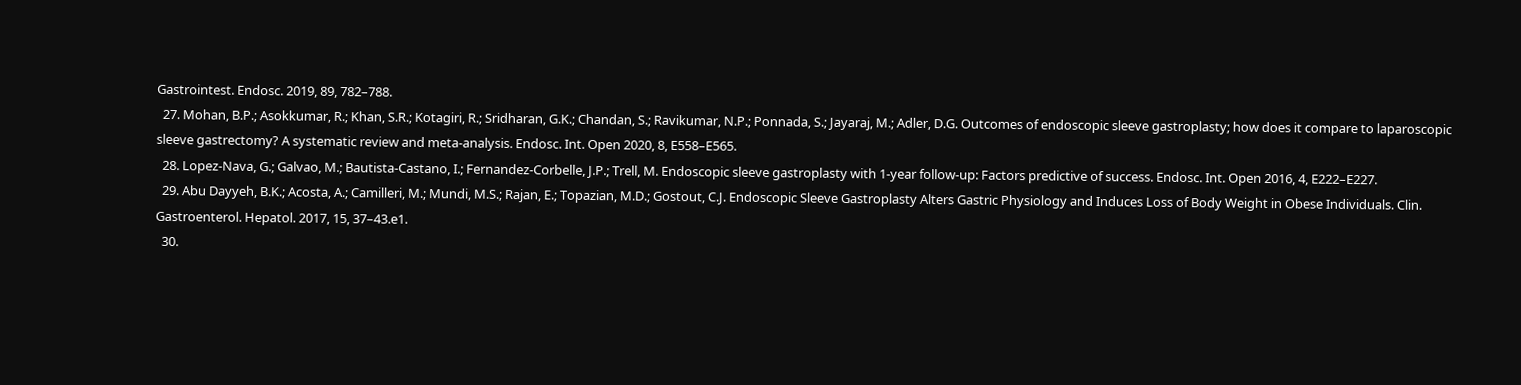Gastrointest. Endosc. 2019, 89, 782–788.
  27. Mohan, B.P.; Asokkumar, R.; Khan, S.R.; Kotagiri, R.; Sridharan, G.K.; Chandan, S.; Ravikumar, N.P.; Ponnada, S.; Jayaraj, M.; Adler, D.G. Outcomes of endoscopic sleeve gastroplasty; how does it compare to laparoscopic sleeve gastrectomy? A systematic review and meta-analysis. Endosc. Int. Open 2020, 8, E558–E565.
  28. Lopez-Nava, G.; Galvao, M.; Bautista-Castano, I.; Fernandez-Corbelle, J.P.; Trell, M. Endoscopic sleeve gastroplasty with 1-year follow-up: Factors predictive of success. Endosc. Int. Open 2016, 4, E222–E227.
  29. Abu Dayyeh, B.K.; Acosta, A.; Camilleri, M.; Mundi, M.S.; Rajan, E.; Topazian, M.D.; Gostout, C.J. Endoscopic Sleeve Gastroplasty Alters Gastric Physiology and Induces Loss of Body Weight in Obese Individuals. Clin. Gastroenterol. Hepatol. 2017, 15, 37–43.e1.
  30.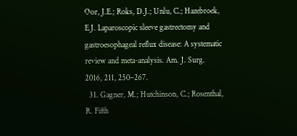Oor, J.E.; Roks, D.J.; Unlu, C.; Hazebroek, E.J. Laparoscopic sleeve gastrectomy and gastroesophageal reflux disease: A systematic review and meta-analysis. Am. J. Surg. 2016, 211, 250–267.
  31. Gagner, M.; Hutchinson, C.; Rosenthal, R. Fifth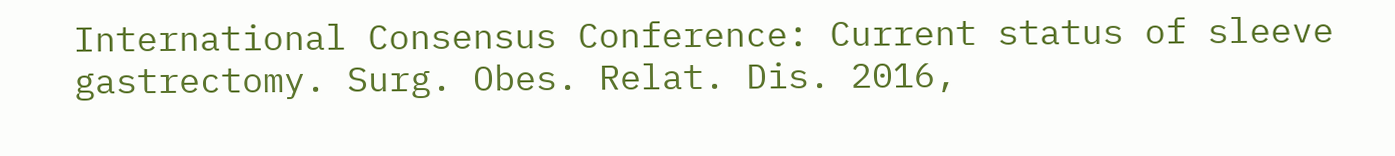International Consensus Conference: Current status of sleeve gastrectomy. Surg. Obes. Relat. Dis. 2016,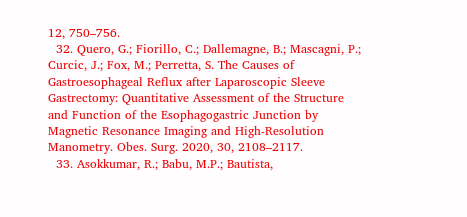12, 750–756.
  32. Quero, G.; Fiorillo, C.; Dallemagne, B.; Mascagni, P.; Curcic, J.; Fox, M.; Perretta, S. The Causes of Gastroesophageal Reflux after Laparoscopic Sleeve Gastrectomy: Quantitative Assessment of the Structure and Function of the Esophagogastric Junction by Magnetic Resonance Imaging and High-Resolution Manometry. Obes. Surg. 2020, 30, 2108–2117.
  33. Asokkumar, R.; Babu, M.P.; Bautista,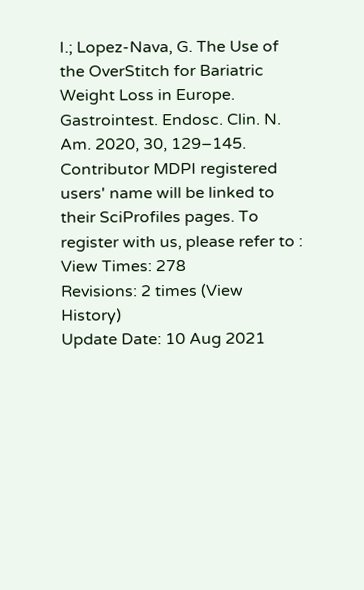I.; Lopez-Nava, G. The Use of the OverStitch for Bariatric Weight Loss in Europe. Gastrointest. Endosc. Clin. N. Am. 2020, 30, 129–145.
Contributor MDPI registered users' name will be linked to their SciProfiles pages. To register with us, please refer to :
View Times: 278
Revisions: 2 times (View History)
Update Date: 10 Aug 2021